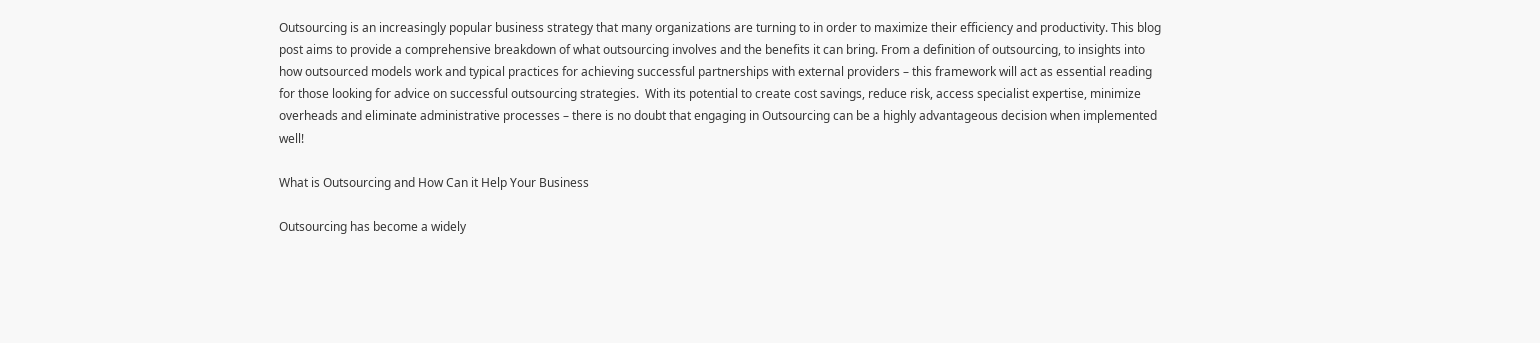Outsourcing is an increasingly popular business strategy that many organizations are turning to in order to maximize their efficiency and productivity. This blog post aims to provide a comprehensive breakdown of what outsourcing involves and the benefits it can bring. From a definition of outsourcing, to insights into how outsourced models work and typical practices for achieving successful partnerships with external providers – this framework will act as essential reading for those looking for advice on successful outsourcing strategies.  With its potential to create cost savings, reduce risk, access specialist expertise, minimize overheads and eliminate administrative processes – there is no doubt that engaging in Outsourcing can be a highly advantageous decision when implemented well!

What is Outsourcing and How Can it Help Your Business

Outsourcing has become a widely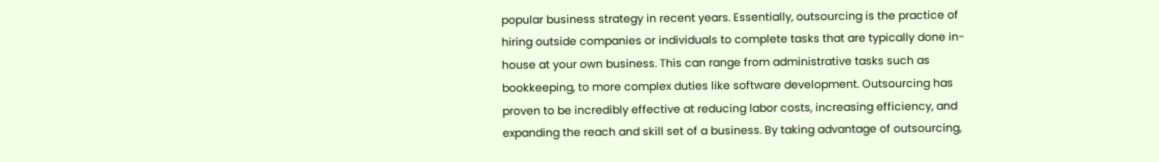popular business strategy in recent years. Essentially, outsourcing is the practice of hiring outside companies or individuals to complete tasks that are typically done in-house at your own business. This can range from administrative tasks such as bookkeeping, to more complex duties like software development. Outsourcing has proven to be incredibly effective at reducing labor costs, increasing efficiency, and expanding the reach and skill set of a business. By taking advantage of outsourcing,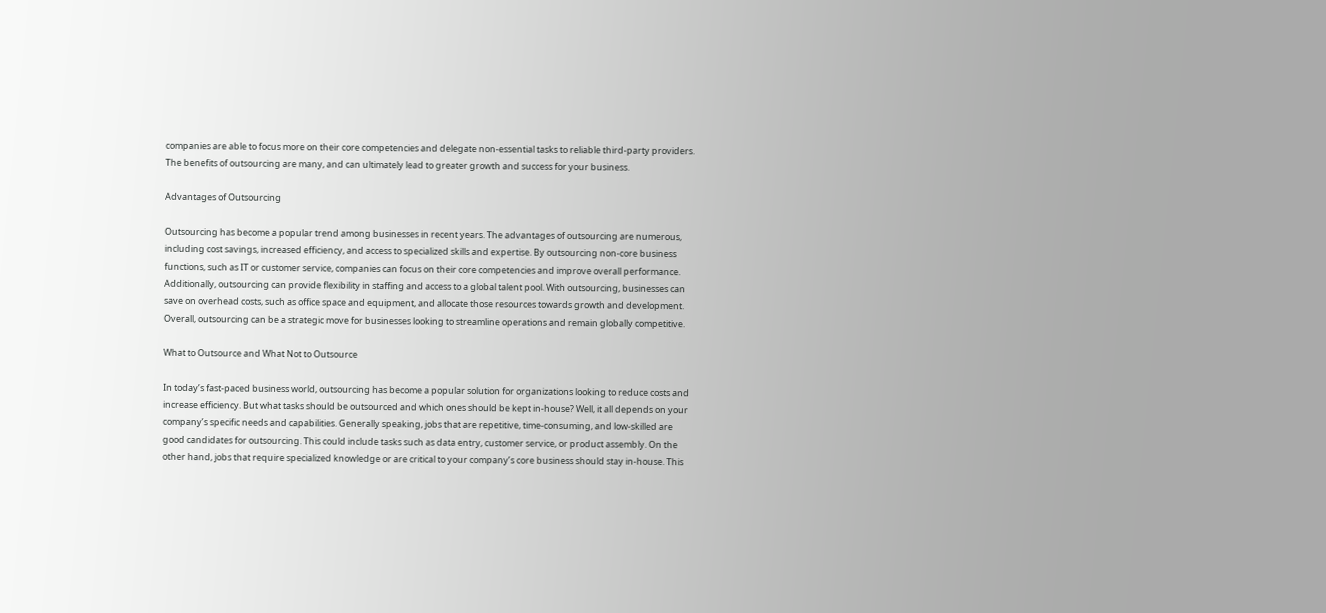companies are able to focus more on their core competencies and delegate non-essential tasks to reliable third-party providers. The benefits of outsourcing are many, and can ultimately lead to greater growth and success for your business.

Advantages of Outsourcing

Outsourcing has become a popular trend among businesses in recent years. The advantages of outsourcing are numerous, including cost savings, increased efficiency, and access to specialized skills and expertise. By outsourcing non-core business functions, such as IT or customer service, companies can focus on their core competencies and improve overall performance. Additionally, outsourcing can provide flexibility in staffing and access to a global talent pool. With outsourcing, businesses can save on overhead costs, such as office space and equipment, and allocate those resources towards growth and development. Overall, outsourcing can be a strategic move for businesses looking to streamline operations and remain globally competitive.

What to Outsource and What Not to Outsource

In today’s fast-paced business world, outsourcing has become a popular solution for organizations looking to reduce costs and increase efficiency. But what tasks should be outsourced and which ones should be kept in-house? Well, it all depends on your company’s specific needs and capabilities. Generally speaking, jobs that are repetitive, time-consuming, and low-skilled are good candidates for outsourcing. This could include tasks such as data entry, customer service, or product assembly. On the other hand, jobs that require specialized knowledge or are critical to your company’s core business should stay in-house. This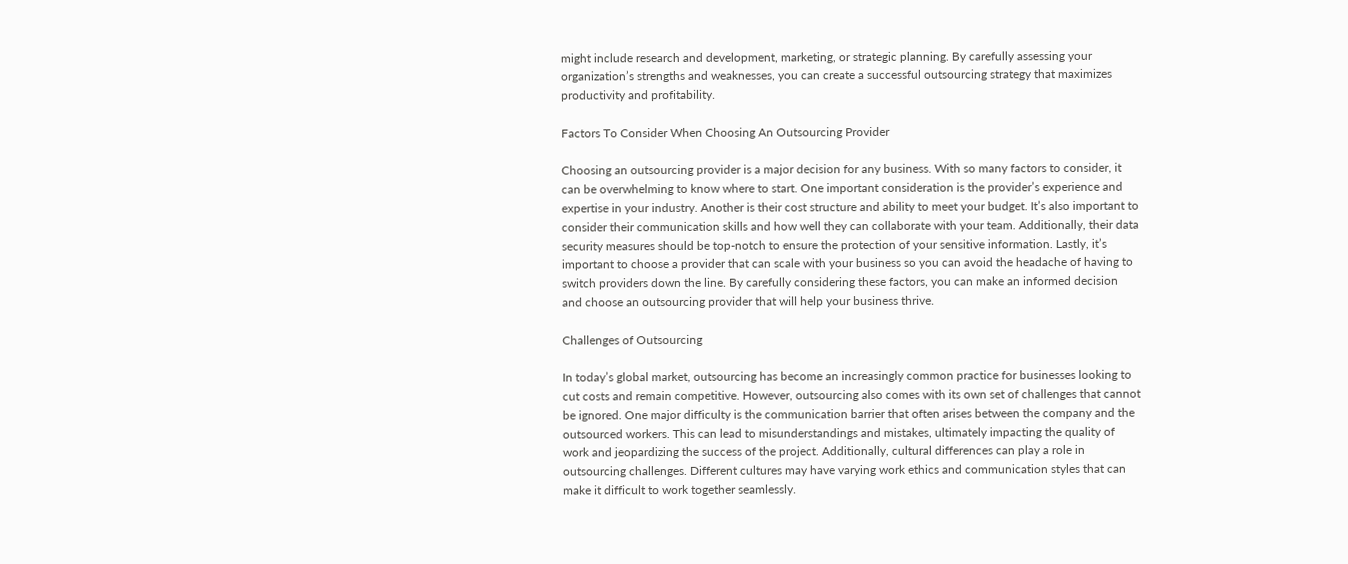might include research and development, marketing, or strategic planning. By carefully assessing your organization’s strengths and weaknesses, you can create a successful outsourcing strategy that maximizes productivity and profitability.

Factors To Consider When Choosing An Outsourcing Provider

Choosing an outsourcing provider is a major decision for any business. With so many factors to consider, it can be overwhelming to know where to start. One important consideration is the provider’s experience and expertise in your industry. Another is their cost structure and ability to meet your budget. It’s also important to consider their communication skills and how well they can collaborate with your team. Additionally, their data security measures should be top-notch to ensure the protection of your sensitive information. Lastly, it’s important to choose a provider that can scale with your business so you can avoid the headache of having to switch providers down the line. By carefully considering these factors, you can make an informed decision and choose an outsourcing provider that will help your business thrive.

Challenges of Outsourcing

In today’s global market, outsourcing has become an increasingly common practice for businesses looking to cut costs and remain competitive. However, outsourcing also comes with its own set of challenges that cannot be ignored. One major difficulty is the communication barrier that often arises between the company and the outsourced workers. This can lead to misunderstandings and mistakes, ultimately impacting the quality of work and jeopardizing the success of the project. Additionally, cultural differences can play a role in outsourcing challenges. Different cultures may have varying work ethics and communication styles that can make it difficult to work together seamlessly.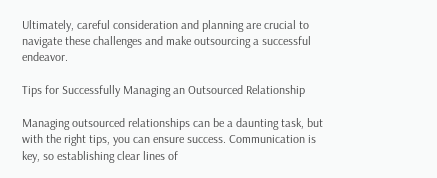Ultimately, careful consideration and planning are crucial to navigate these challenges and make outsourcing a successful endeavor.

Tips for Successfully Managing an Outsourced Relationship

Managing outsourced relationships can be a daunting task, but with the right tips, you can ensure success. Communication is key, so establishing clear lines of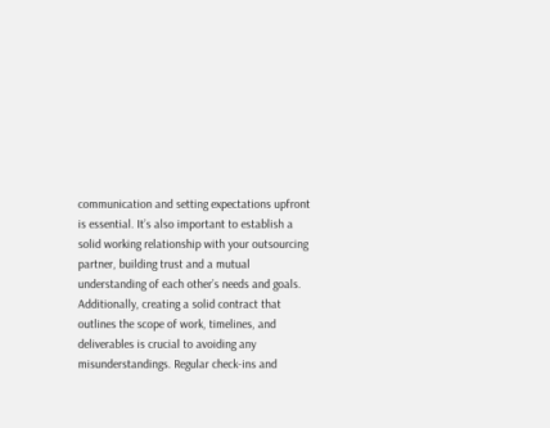communication and setting expectations upfront is essential. It’s also important to establish a solid working relationship with your outsourcing partner, building trust and a mutual understanding of each other’s needs and goals. Additionally, creating a solid contract that outlines the scope of work, timelines, and deliverables is crucial to avoiding any misunderstandings. Regular check-ins and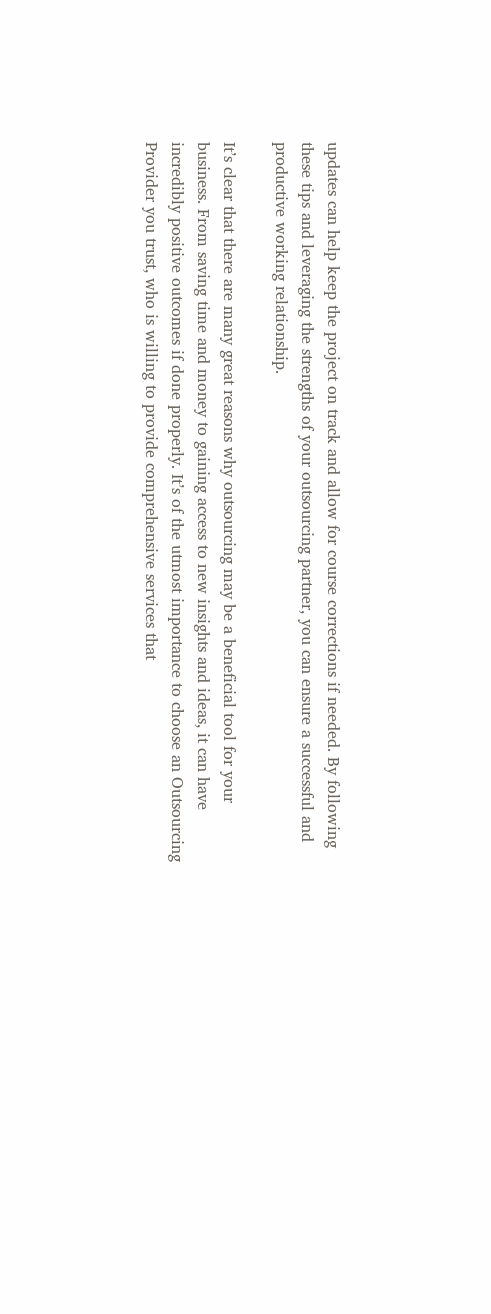updates can help keep the project on track and allow for course corrections if needed. By following these tips and leveraging the strengths of your outsourcing partner, you can ensure a successful and productive working relationship.

It’s clear that there are many great reasons why outsourcing may be a beneficial tool for your business. From saving time and money to gaining access to new insights and ideas, it can have incredibly positive outcomes if done properly. It’s of the utmost importance to choose an Outsourcing Provider you trust, who is willing to provide comprehensive services that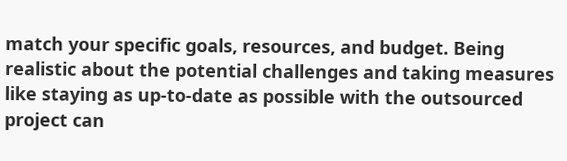match your specific goals, resources, and budget. Being realistic about the potential challenges and taking measures like staying as up-to-date as possible with the outsourced project can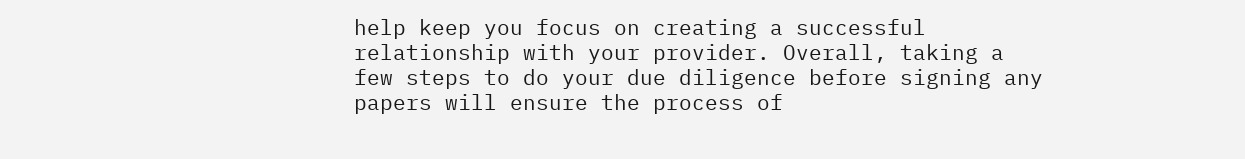help keep you focus on creating a successful relationship with your provider. Overall, taking a few steps to do your due diligence before signing any papers will ensure the process of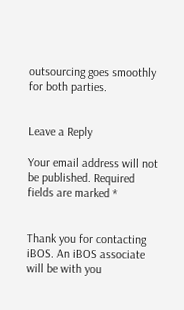outsourcing goes smoothly for both parties.


Leave a Reply

Your email address will not be published. Required fields are marked *


Thank you for contacting iBOS. An iBOS associate will be with you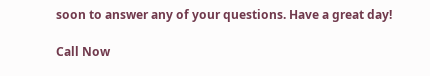soon to answer any of your questions. Have a great day!

Call Now